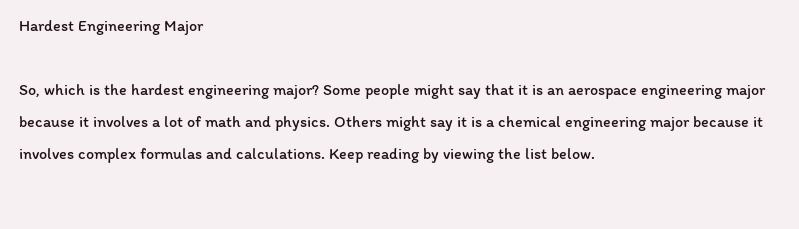Hardest Engineering Major

So, which is the hardest engineering major? Some people might say that it is an aerospace engineering major because it involves a lot of math and physics. Others might say it is a chemical engineering major because it involves complex formulas and calculations. Keep reading by viewing the list below.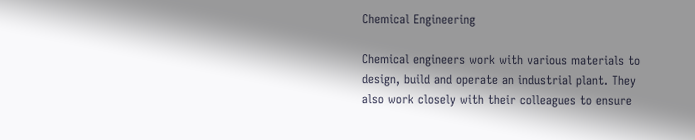Chemical Engineering

Chemical engineers work with various materials to design, build and operate an industrial plant. They also work closely with their colleagues to ensure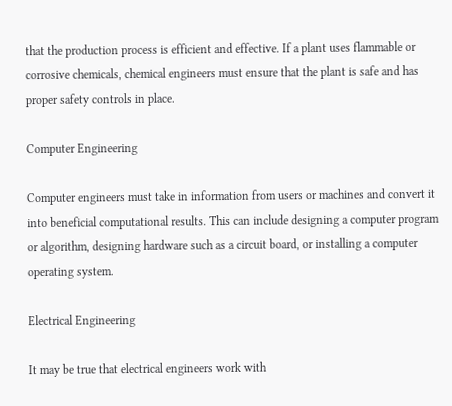that the production process is efficient and effective. If a plant uses flammable or corrosive chemicals, chemical engineers must ensure that the plant is safe and has proper safety controls in place.

Computer Engineering

Computer engineers must take in information from users or machines and convert it into beneficial computational results. This can include designing a computer program or algorithm, designing hardware such as a circuit board, or installing a computer operating system.

Electrical Engineering

It may be true that electrical engineers work with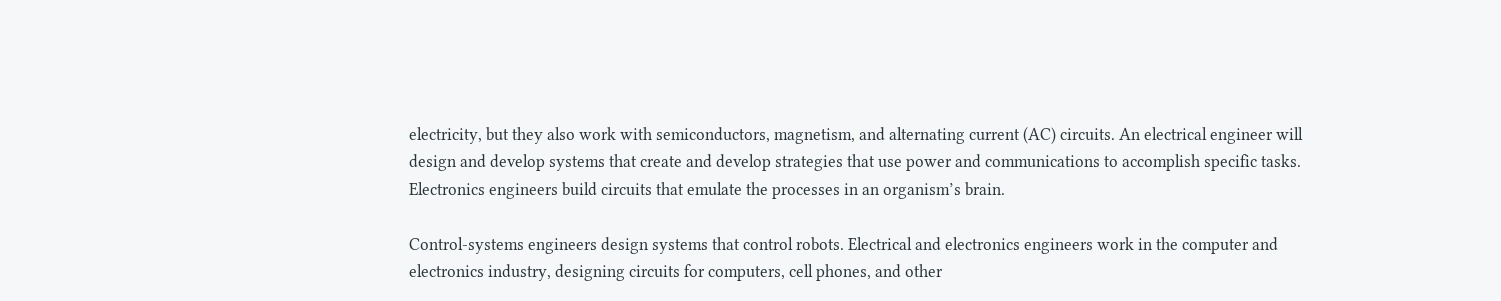electricity, but they also work with semiconductors, magnetism, and alternating current (AC) circuits. An electrical engineer will design and develop systems that create and develop strategies that use power and communications to accomplish specific tasks. Electronics engineers build circuits that emulate the processes in an organism’s brain.

Control-systems engineers design systems that control robots. Electrical and electronics engineers work in the computer and electronics industry, designing circuits for computers, cell phones, and other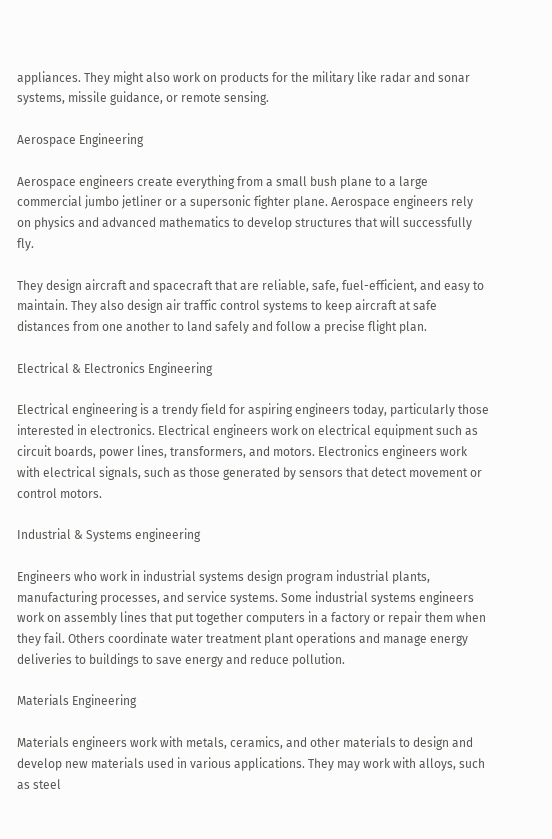appliances. They might also work on products for the military like radar and sonar systems, missile guidance, or remote sensing.

Aerospace Engineering

Aerospace engineers create everything from a small bush plane to a large commercial jumbo jetliner or a supersonic fighter plane. Aerospace engineers rely on physics and advanced mathematics to develop structures that will successfully fly.

They design aircraft and spacecraft that are reliable, safe, fuel-efficient, and easy to maintain. They also design air traffic control systems to keep aircraft at safe distances from one another to land safely and follow a precise flight plan.

Electrical & Electronics Engineering

Electrical engineering is a trendy field for aspiring engineers today, particularly those interested in electronics. Electrical engineers work on electrical equipment such as circuit boards, power lines, transformers, and motors. Electronics engineers work with electrical signals, such as those generated by sensors that detect movement or control motors.

Industrial & Systems engineering

Engineers who work in industrial systems design program industrial plants, manufacturing processes, and service systems. Some industrial systems engineers work on assembly lines that put together computers in a factory or repair them when they fail. Others coordinate water treatment plant operations and manage energy deliveries to buildings to save energy and reduce pollution.

Materials Engineering

Materials engineers work with metals, ceramics, and other materials to design and develop new materials used in various applications. They may work with alloys, such as steel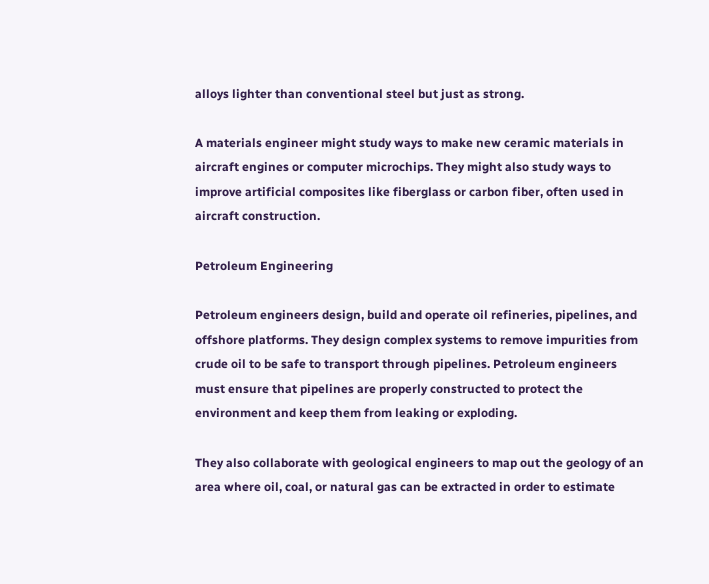alloys lighter than conventional steel but just as strong.

A materials engineer might study ways to make new ceramic materials in aircraft engines or computer microchips. They might also study ways to improve artificial composites like fiberglass or carbon fiber, often used in aircraft construction.

Petroleum Engineering

Petroleum engineers design, build and operate oil refineries, pipelines, and offshore platforms. They design complex systems to remove impurities from crude oil to be safe to transport through pipelines. Petroleum engineers must ensure that pipelines are properly constructed to protect the environment and keep them from leaking or exploding.

They also collaborate with geological engineers to map out the geology of an area where oil, coal, or natural gas can be extracted in order to estimate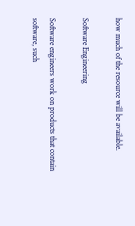how much of the resource will be available.

Software Engineering

Software engineers work on products that contain software, such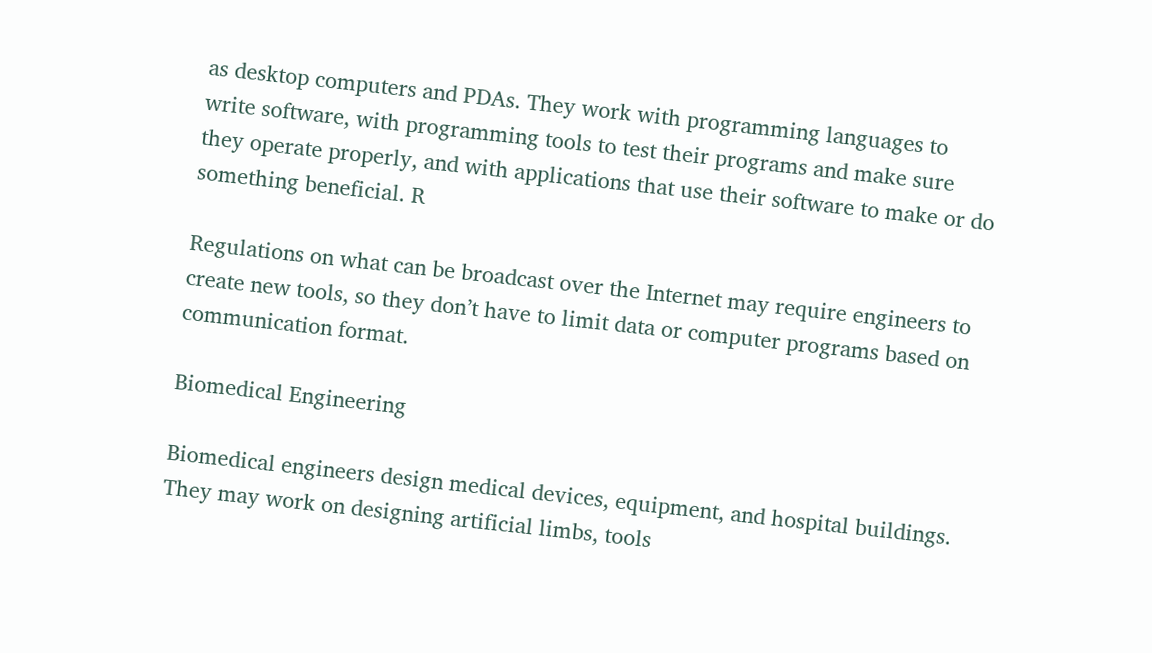as desktop computers and PDAs. They work with programming languages to write software, with programming tools to test their programs and make sure they operate properly, and with applications that use their software to make or do something beneficial. R

Regulations on what can be broadcast over the Internet may require engineers to create new tools, so they don’t have to limit data or computer programs based on communication format.

Biomedical Engineering

Biomedical engineers design medical devices, equipment, and hospital buildings. They may work on designing artificial limbs, tools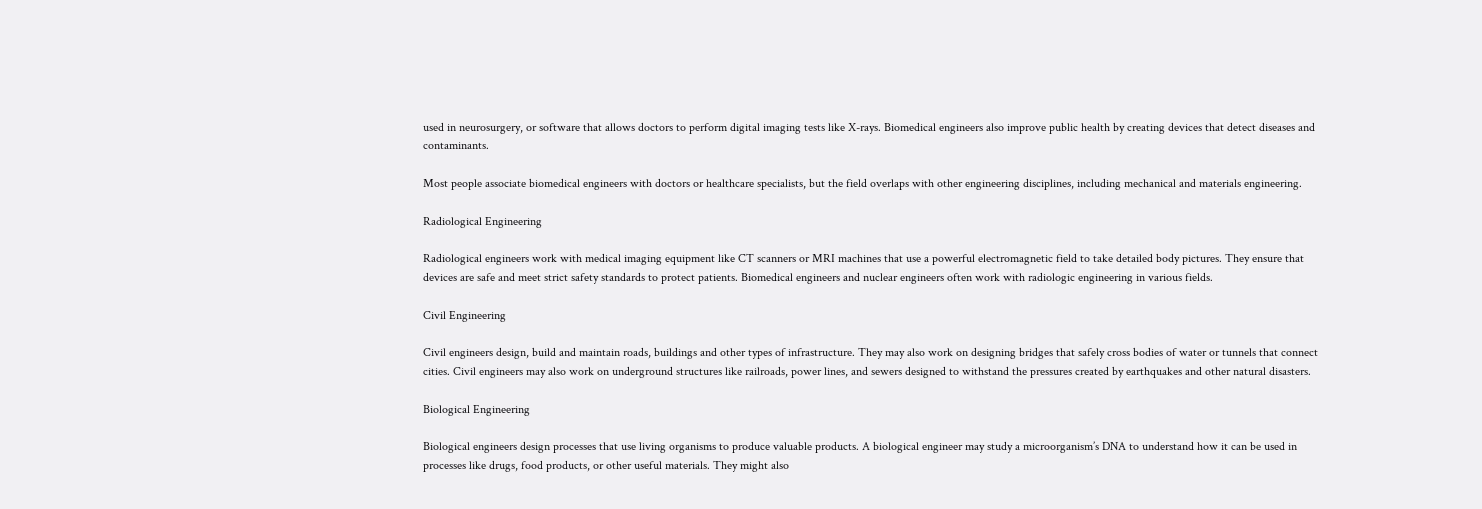used in neurosurgery, or software that allows doctors to perform digital imaging tests like X-rays. Biomedical engineers also improve public health by creating devices that detect diseases and contaminants.

Most people associate biomedical engineers with doctors or healthcare specialists, but the field overlaps with other engineering disciplines, including mechanical and materials engineering.

Radiological Engineering

Radiological engineers work with medical imaging equipment like CT scanners or MRI machines that use a powerful electromagnetic field to take detailed body pictures. They ensure that devices are safe and meet strict safety standards to protect patients. Biomedical engineers and nuclear engineers often work with radiologic engineering in various fields.

Civil Engineering

Civil engineers design, build and maintain roads, buildings and other types of infrastructure. They may also work on designing bridges that safely cross bodies of water or tunnels that connect cities. Civil engineers may also work on underground structures like railroads, power lines, and sewers designed to withstand the pressures created by earthquakes and other natural disasters.

Biological Engineering

Biological engineers design processes that use living organisms to produce valuable products. A biological engineer may study a microorganism’s DNA to understand how it can be used in processes like drugs, food products, or other useful materials. They might also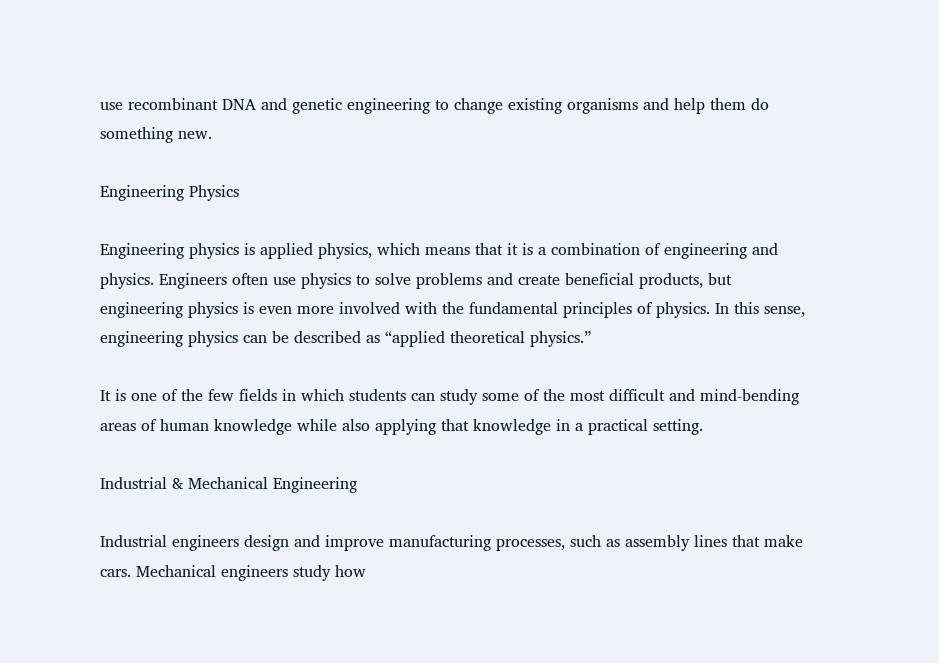use recombinant DNA and genetic engineering to change existing organisms and help them do something new.

Engineering Physics

Engineering physics is applied physics, which means that it is a combination of engineering and physics. Engineers often use physics to solve problems and create beneficial products, but engineering physics is even more involved with the fundamental principles of physics. In this sense, engineering physics can be described as “applied theoretical physics.”

It is one of the few fields in which students can study some of the most difficult and mind-bending areas of human knowledge while also applying that knowledge in a practical setting.

Industrial & Mechanical Engineering

Industrial engineers design and improve manufacturing processes, such as assembly lines that make cars. Mechanical engineers study how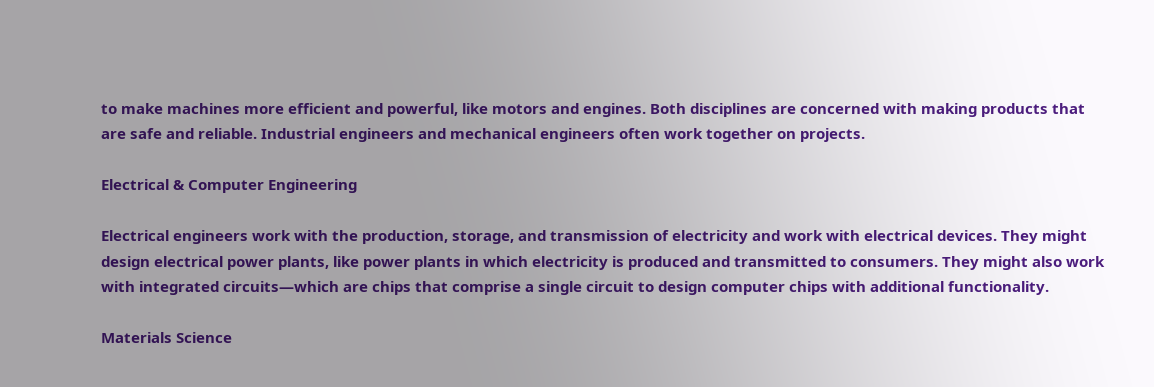to make machines more efficient and powerful, like motors and engines. Both disciplines are concerned with making products that are safe and reliable. Industrial engineers and mechanical engineers often work together on projects.

Electrical & Computer Engineering

Electrical engineers work with the production, storage, and transmission of electricity and work with electrical devices. They might design electrical power plants, like power plants in which electricity is produced and transmitted to consumers. They might also work with integrated circuits—which are chips that comprise a single circuit to design computer chips with additional functionality.

Materials Science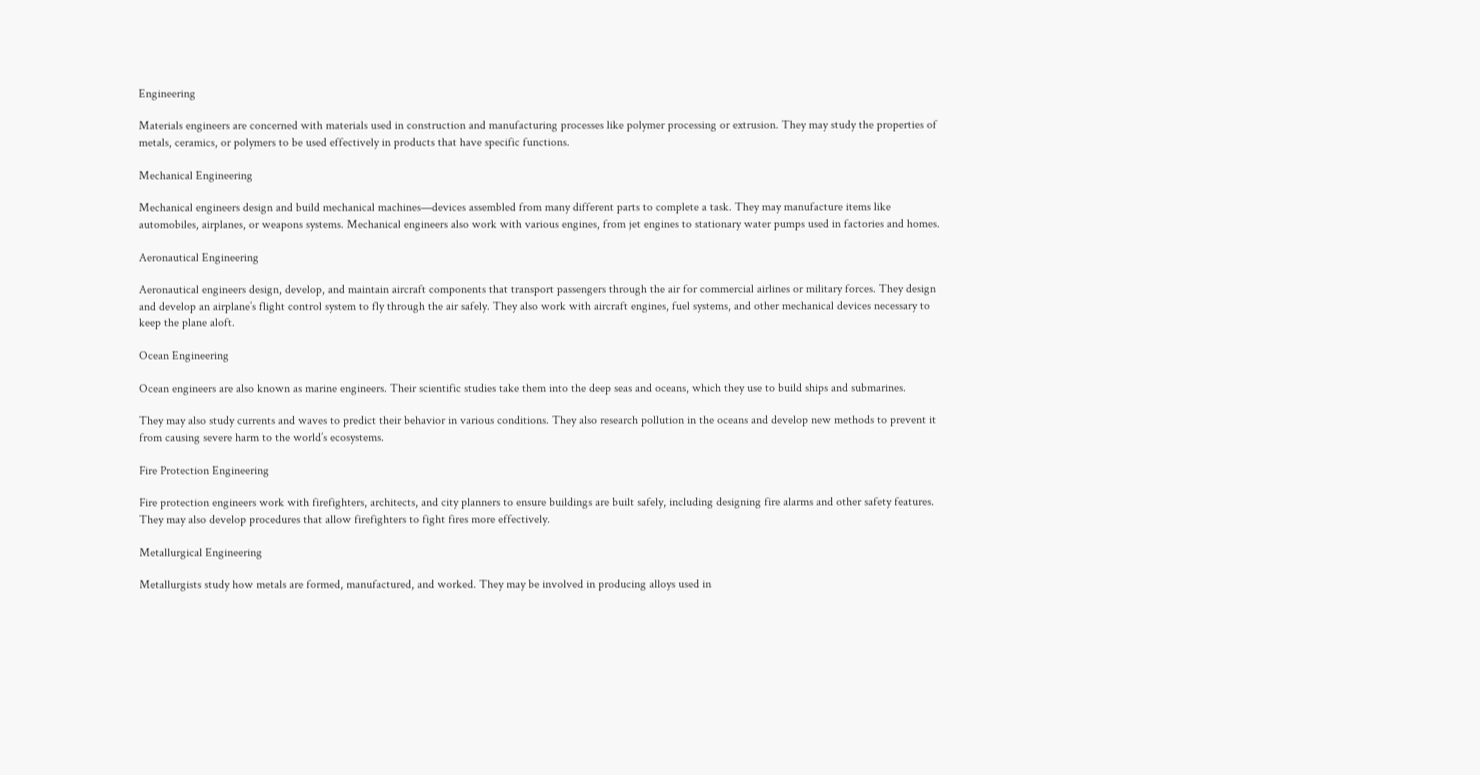Engineering

Materials engineers are concerned with materials used in construction and manufacturing processes like polymer processing or extrusion. They may study the properties of metals, ceramics, or polymers to be used effectively in products that have specific functions.

Mechanical Engineering

Mechanical engineers design and build mechanical machines—devices assembled from many different parts to complete a task. They may manufacture items like automobiles, airplanes, or weapons systems. Mechanical engineers also work with various engines, from jet engines to stationary water pumps used in factories and homes.

Aeronautical Engineering

Aeronautical engineers design, develop, and maintain aircraft components that transport passengers through the air for commercial airlines or military forces. They design and develop an airplane’s flight control system to fly through the air safely. They also work with aircraft engines, fuel systems, and other mechanical devices necessary to keep the plane aloft.

Ocean Engineering

Ocean engineers are also known as marine engineers. Their scientific studies take them into the deep seas and oceans, which they use to build ships and submarines.

They may also study currents and waves to predict their behavior in various conditions. They also research pollution in the oceans and develop new methods to prevent it from causing severe harm to the world’s ecosystems.

Fire Protection Engineering

Fire protection engineers work with firefighters, architects, and city planners to ensure buildings are built safely, including designing fire alarms and other safety features. They may also develop procedures that allow firefighters to fight fires more effectively.

Metallurgical Engineering

Metallurgists study how metals are formed, manufactured, and worked. They may be involved in producing alloys used in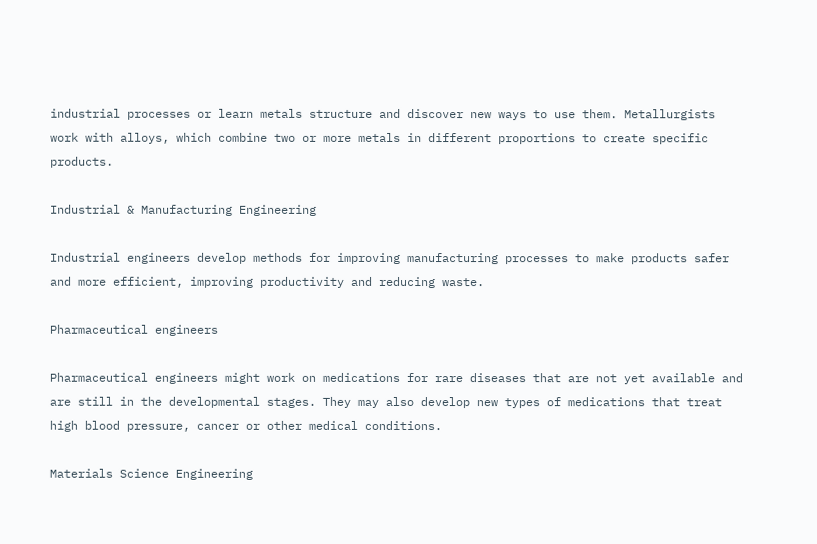industrial processes or learn metals structure and discover new ways to use them. Metallurgists work with alloys, which combine two or more metals in different proportions to create specific products.

Industrial & Manufacturing Engineering

Industrial engineers develop methods for improving manufacturing processes to make products safer and more efficient, improving productivity and reducing waste.

Pharmaceutical engineers

Pharmaceutical engineers might work on medications for rare diseases that are not yet available and are still in the developmental stages. They may also develop new types of medications that treat high blood pressure, cancer or other medical conditions.

Materials Science Engineering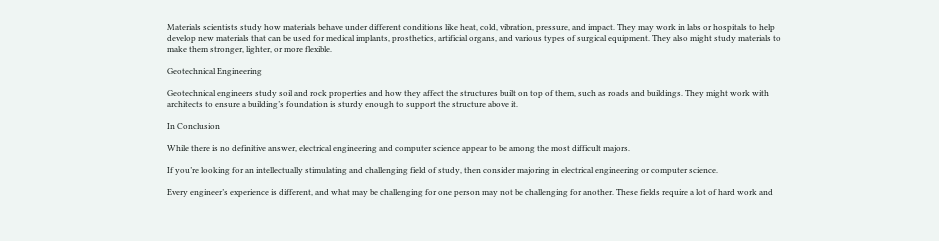Materials scientists study how materials behave under different conditions like heat, cold, vibration, pressure, and impact. They may work in labs or hospitals to help develop new materials that can be used for medical implants, prosthetics, artificial organs, and various types of surgical equipment. They also might study materials to make them stronger, lighter, or more flexible.

Geotechnical Engineering

Geotechnical engineers study soil and rock properties and how they affect the structures built on top of them, such as roads and buildings. They might work with architects to ensure a building’s foundation is sturdy enough to support the structure above it.

In Conclusion

While there is no definitive answer, electrical engineering and computer science appear to be among the most difficult majors.

If you’re looking for an intellectually stimulating and challenging field of study, then consider majoring in electrical engineering or computer science.

Every engineer’s experience is different, and what may be challenging for one person may not be challenging for another. These fields require a lot of hard work and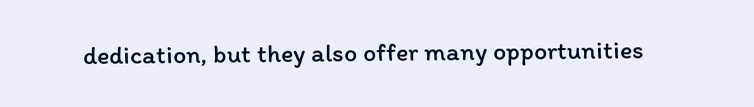dedication, but they also offer many opportunities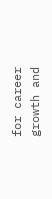for career growth and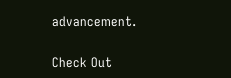advancement.

Check Out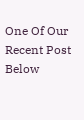One Of Our Recent Post Below